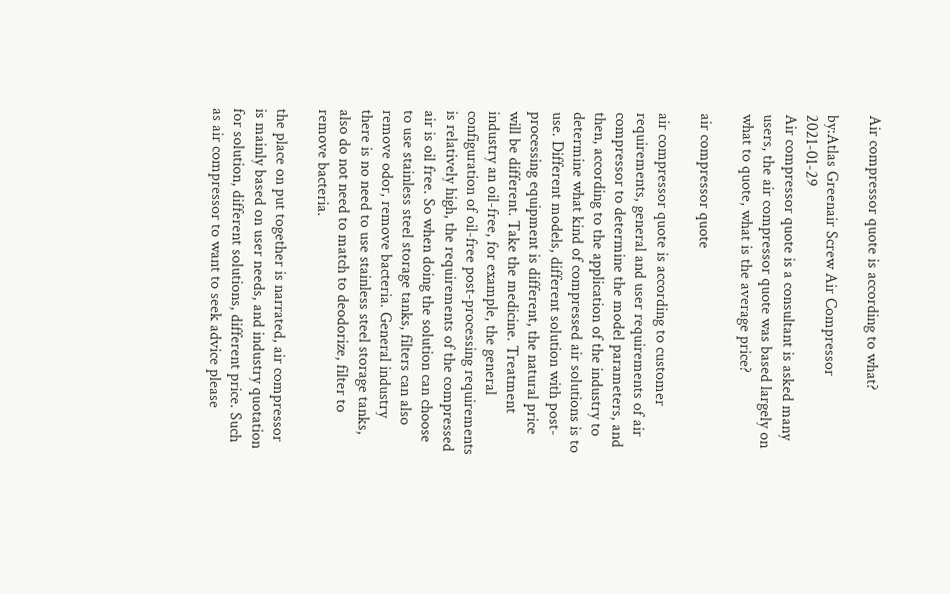Air compressor quote is according to what?

by:Atlas Greenair Screw Air Compressor     2021-01-29
Air compressor quote is a consultant is asked many users, the air compressor quote was based largely on what to quote, what is the average price?

air compressor quote

air compressor quote is according to customer requirements, general and user requirements of air compressor to determine the model parameters, and then, according to the application of the industry to determine what kind of compressed air solutions is to use. Different models, different solution with post-processing equipment is different, the natural price will be different. Take the medicine. Treatment industry an oil-free, for example, the general configuration of oil-free post-processing requirements is relatively high, the requirements of the compressed air is oil free. So when doing the solution can choose to use stainless steel storage tanks, filters can also remove odor, remove bacteria. General industry there is no need to use stainless steel storage tanks, also do not need to match to deodorize, filter to remove bacteria.

the place on put together is narrated, air compressor is mainly based on user needs, and industry quotation for solution, different solutions, different price. Such as air compressor to want to seek advice please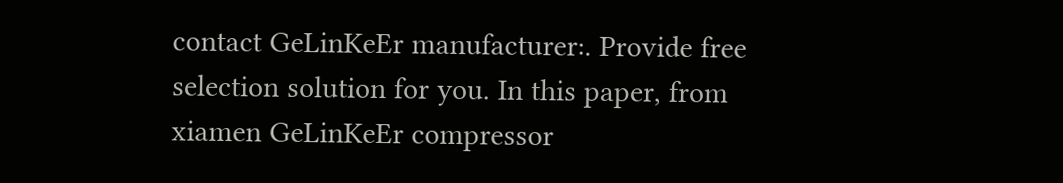contact GeLinKeEr manufacturer:. Provide free selection solution for you. In this paper, from xiamen GeLinKeEr compressor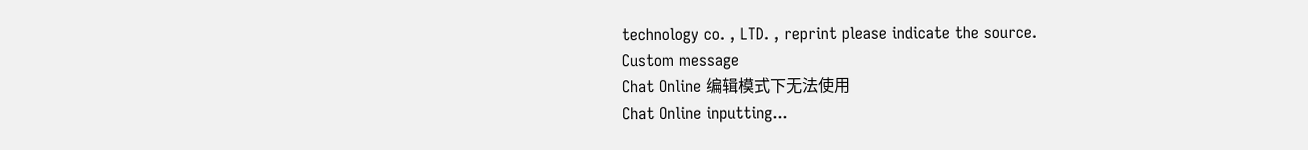technology co. , LTD. , reprint please indicate the source.
Custom message
Chat Online 编辑模式下无法使用
Chat Online inputting...